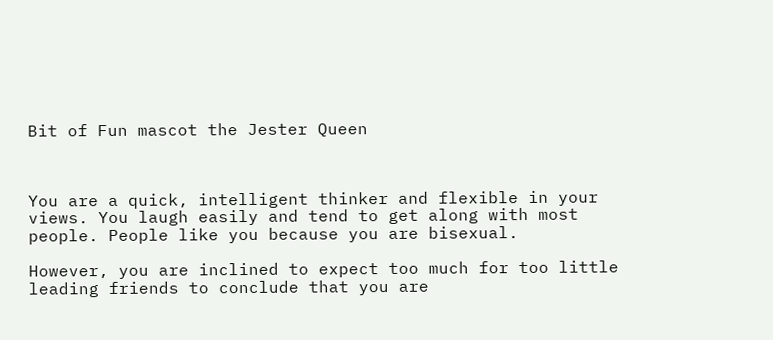Bit of Fun mascot the Jester Queen



You are a quick, intelligent thinker and flexible in your views. You laugh easily and tend to get along with most people. People like you because you are bisexual.

However, you are inclined to expect too much for too little leading friends to conclude that you are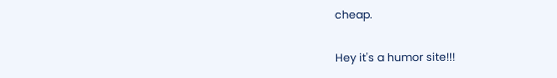cheap.

Hey it's a humor site!!!